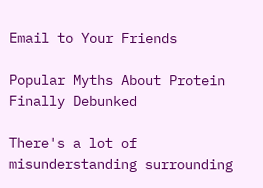Email to Your Friends

Popular Myths About Protein Finally Debunked

There's a lot of misunderstanding surrounding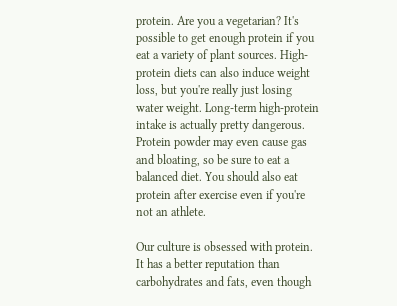protein. Are you a vegetarian? It's possible to get enough protein if you eat a variety of plant sources. High-protein diets can also induce weight loss, but you're really just losing water weight. Long-term high-protein intake is actually pretty dangerous. Protein powder may even cause gas and bloating, so be sure to eat a balanced diet. You should also eat protein after exercise even if you're not an athlete.

Our culture is obsessed with protein. It has a better reputation than carbohydrates and fats, even though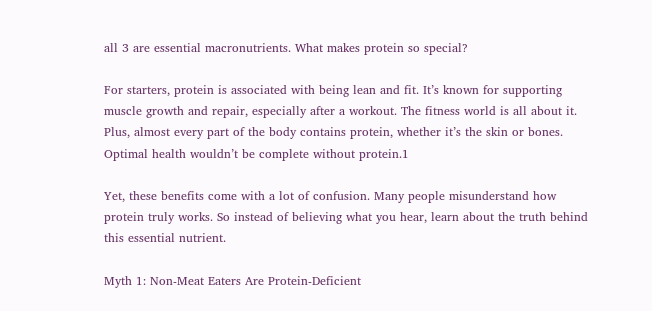all 3 are essential macronutrients. What makes protein so special?

For starters, protein is associated with being lean and fit. It’s known for supporting muscle growth and repair, especially after a workout. The fitness world is all about it. Plus, almost every part of the body contains protein, whether it’s the skin or bones. Optimal health wouldn’t be complete without protein.1

Yet, these benefits come with a lot of confusion. Many people misunderstand how protein truly works. So instead of believing what you hear, learn about the truth behind this essential nutrient.

Myth 1: Non-Meat Eaters Are Protein-Deficient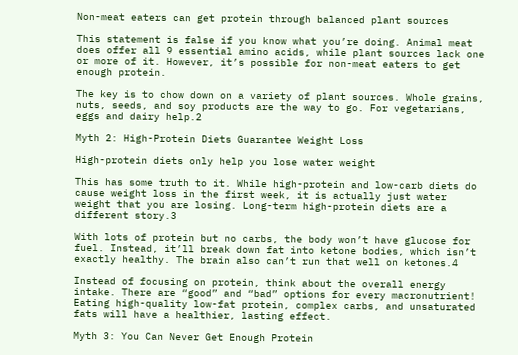Non-meat eaters can get protein through balanced plant sources

This statement is false if you know what you’re doing. Animal meat does offer all 9 essential amino acids, while plant sources lack one or more of it. However, it’s possible for non-meat eaters to get enough protein.

The key is to chow down on a variety of plant sources. Whole grains, nuts, seeds, and soy products are the way to go. For vegetarians, eggs and dairy help.2

Myth 2: High-Protein Diets Guarantee Weight Loss

High-protein diets only help you lose water weight

This has some truth to it. While high-protein and low-carb diets do cause weight loss in the first week, it is actually just water weight that you are losing. Long-term high-protein diets are a different story.3

With lots of protein but no carbs, the body won’t have glucose for fuel. Instead, it’ll break down fat into ketone bodies, which isn’t exactly healthy. The brain also can’t run that well on ketones.4

Instead of focusing on protein, think about the overall energy intake. There are “good” and “bad” options for every macronutrient! Eating high-quality low-fat protein, complex carbs, and unsaturated fats will have a healthier, lasting effect.

Myth 3: You Can Never Get Enough Protein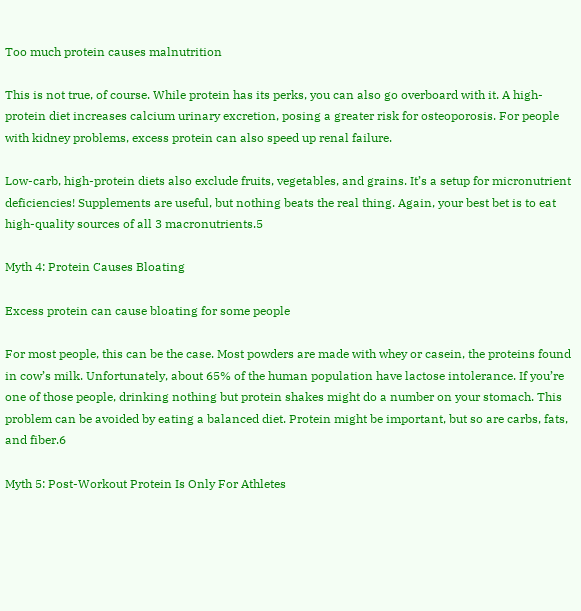Too much protein causes malnutrition

This is not true, of course. While protein has its perks, you can also go overboard with it. A high-protein diet increases calcium urinary excretion, posing a greater risk for osteoporosis. For people with kidney problems, excess protein can also speed up renal failure.

Low-carb, high-protein diets also exclude fruits, vegetables, and grains. It’s a setup for micronutrient deficiencies! Supplements are useful, but nothing beats the real thing. Again, your best bet is to eat high-quality sources of all 3 macronutrients.5

Myth 4: Protein Causes Bloating

Excess protein can cause bloating for some people

For most people, this can be the case. Most powders are made with whey or casein, the proteins found in cow’s milk. Unfortunately, about 65% of the human population have lactose intolerance. If you’re one of those people, drinking nothing but protein shakes might do a number on your stomach. This problem can be avoided by eating a balanced diet. Protein might be important, but so are carbs, fats, and fiber.6

Myth 5: Post-Workout Protein Is Only For Athletes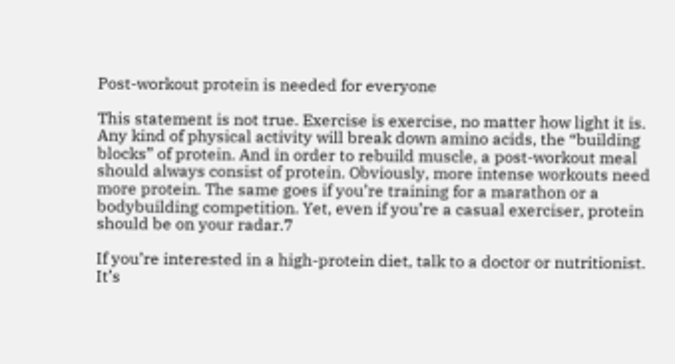Post-workout protein is needed for everyone

This statement is not true. Exercise is exercise, no matter how light it is. Any kind of physical activity will break down amino acids, the “building blocks” of protein. And in order to rebuild muscle, a post-workout meal should always consist of protein. Obviously, more intense workouts need more protein. The same goes if you’re training for a marathon or a bodybuilding competition. Yet, even if you’re a casual exerciser, protein should be on your radar.7

If you’re interested in a high-protein diet, talk to a doctor or nutritionist. It’s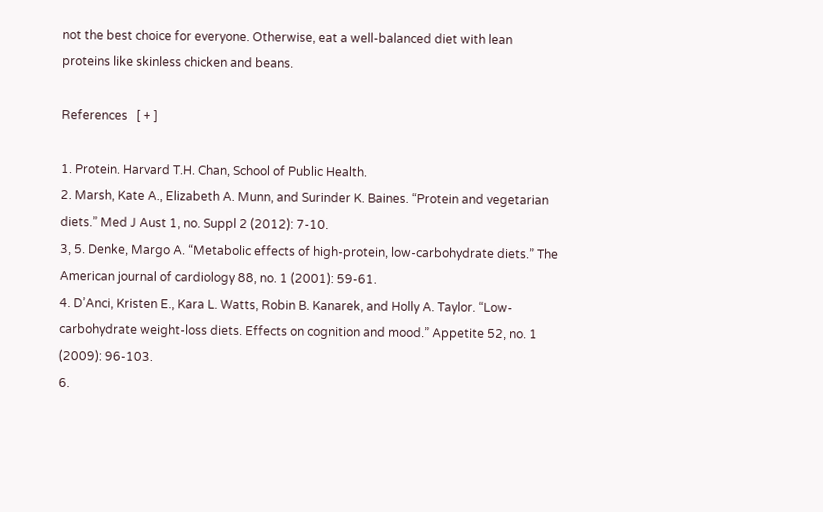not the best choice for everyone. Otherwise, eat a well-balanced diet with lean proteins like skinless chicken and beans.

References   [ + ]

1. Protein. Harvard T.H. Chan, School of Public Health.
2. Marsh, Kate A., Elizabeth A. Munn, and Surinder K. Baines. “Protein and vegetarian diets.” Med J Aust 1, no. Suppl 2 (2012): 7-10.
3, 5. Denke, Margo A. “Metabolic effects of high-protein, low-carbohydrate diets.” The American journal of cardiology 88, no. 1 (2001): 59-61.
4. D’Anci, Kristen E., Kara L. Watts, Robin B. Kanarek, and Holly A. Taylor. “Low-carbohydrate weight-loss diets. Effects on cognition and mood.” Appetite 52, no. 1 (2009): 96-103.
6.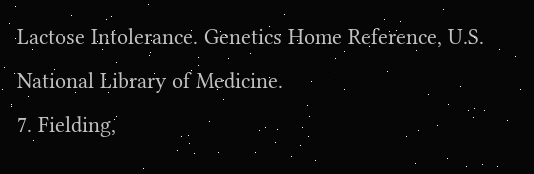Lactose Intolerance. Genetics Home Reference, U.S. National Library of Medicine.
7. Fielding,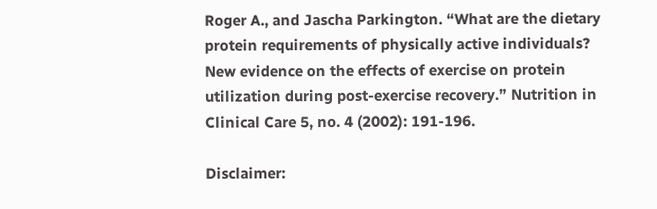Roger A., and Jascha Parkington. “What are the dietary protein requirements of physically active individuals? New evidence on the effects of exercise on protein utilization during post‐exercise recovery.” Nutrition in Clinical Care 5, no. 4 (2002): 191-196.

Disclaimer: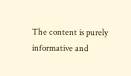The content is purely informative and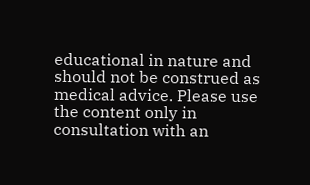educational in nature and should not be construed as medical advice. Please use the content only in consultation with an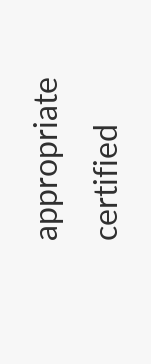appropriate certified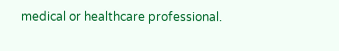medical or healthcare professional.